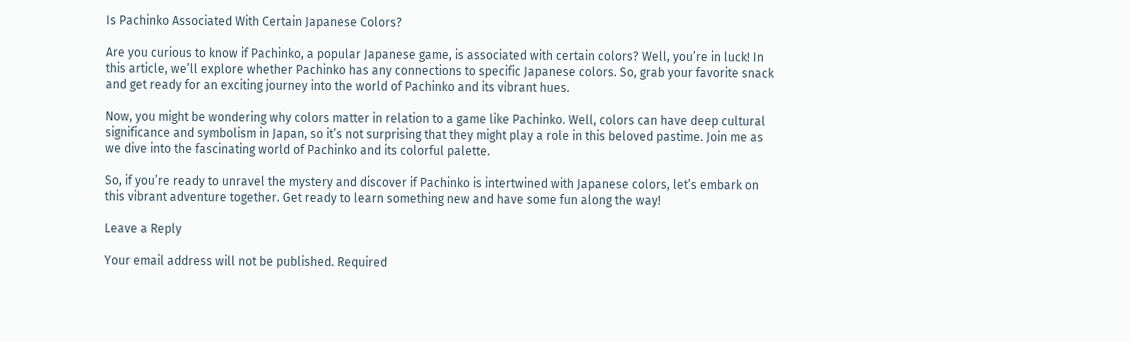Is Pachinko Associated With Certain Japanese Colors?

Are you curious to know if Pachinko, a popular Japanese game, is associated with certain colors? Well, you’re in luck! In this article, we’ll explore whether Pachinko has any connections to specific Japanese colors. So, grab your favorite snack and get ready for an exciting journey into the world of Pachinko and its vibrant hues.

Now, you might be wondering why colors matter in relation to a game like Pachinko. Well, colors can have deep cultural significance and symbolism in Japan, so it’s not surprising that they might play a role in this beloved pastime. Join me as we dive into the fascinating world of Pachinko and its colorful palette.

So, if you’re ready to unravel the mystery and discover if Pachinko is intertwined with Japanese colors, let’s embark on this vibrant adventure together. Get ready to learn something new and have some fun along the way!

Leave a Reply

Your email address will not be published. Required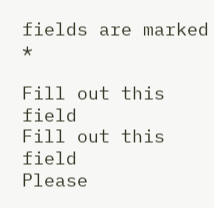fields are marked *

Fill out this field
Fill out this field
Please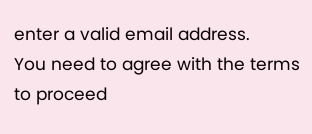enter a valid email address.
You need to agree with the terms to proceed